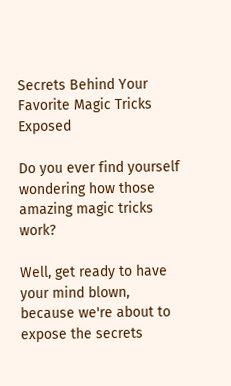Secrets Behind Your Favorite Magic Tricks Exposed

Do you ever find yourself wondering how those amazing magic tricks work?

Well, get ready to have your mind blown, because we're about to expose the secrets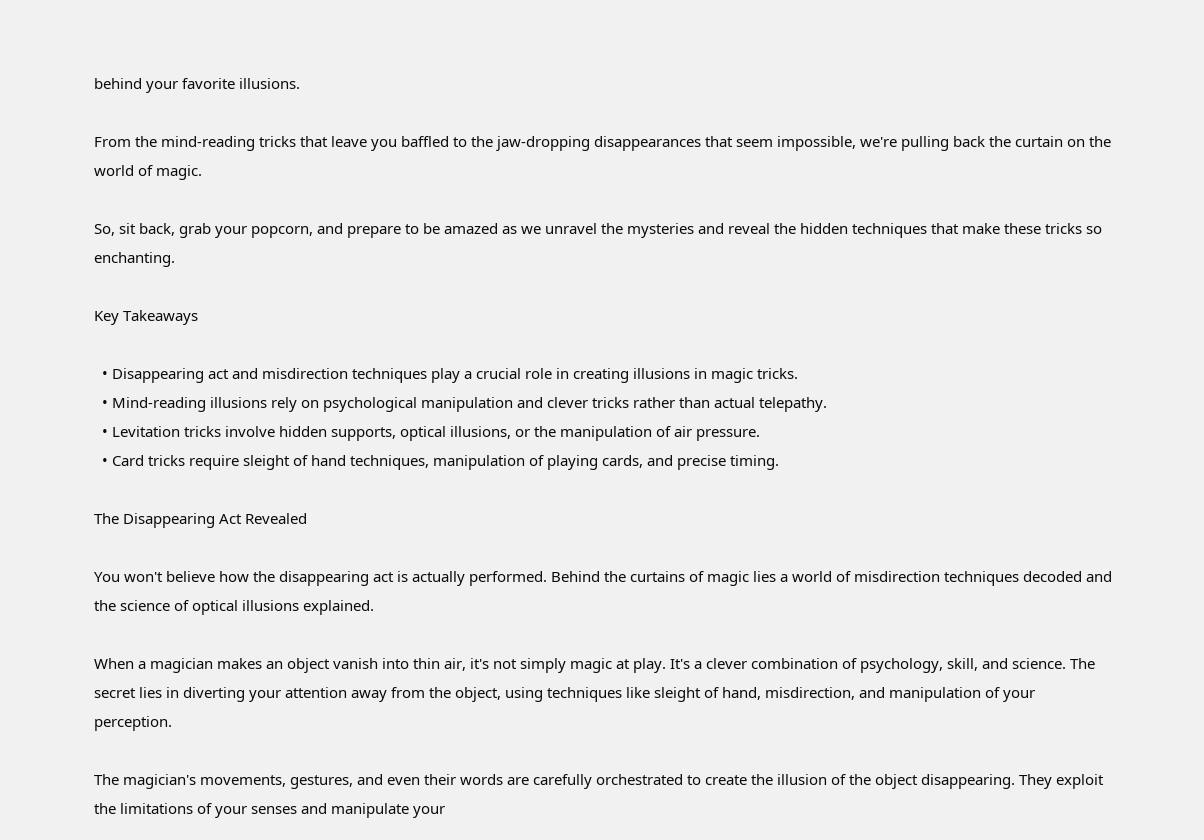behind your favorite illusions.

From the mind-reading tricks that leave you baffled to the jaw-dropping disappearances that seem impossible, we're pulling back the curtain on the world of magic.

So, sit back, grab your popcorn, and prepare to be amazed as we unravel the mysteries and reveal the hidden techniques that make these tricks so enchanting.

Key Takeaways

  • Disappearing act and misdirection techniques play a crucial role in creating illusions in magic tricks.
  • Mind-reading illusions rely on psychological manipulation and clever tricks rather than actual telepathy.
  • Levitation tricks involve hidden supports, optical illusions, or the manipulation of air pressure.
  • Card tricks require sleight of hand techniques, manipulation of playing cards, and precise timing.

The Disappearing Act Revealed

You won't believe how the disappearing act is actually performed. Behind the curtains of magic lies a world of misdirection techniques decoded and the science of optical illusions explained.

When a magician makes an object vanish into thin air, it's not simply magic at play. It's a clever combination of psychology, skill, and science. The secret lies in diverting your attention away from the object, using techniques like sleight of hand, misdirection, and manipulation of your perception.

The magician's movements, gestures, and even their words are carefully orchestrated to create the illusion of the object disappearing. They exploit the limitations of your senses and manipulate your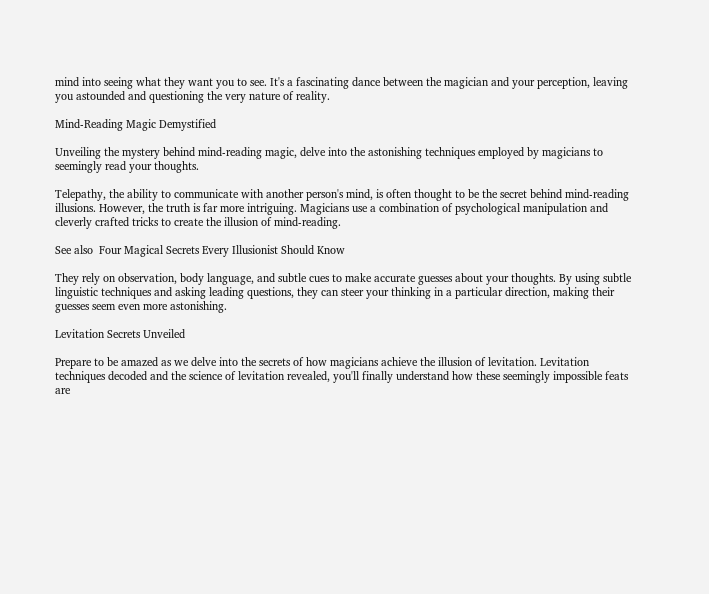mind into seeing what they want you to see. It's a fascinating dance between the magician and your perception, leaving you astounded and questioning the very nature of reality.

Mind-Reading Magic Demystified

Unveiling the mystery behind mind-reading magic, delve into the astonishing techniques employed by magicians to seemingly read your thoughts.

Telepathy, the ability to communicate with another person's mind, is often thought to be the secret behind mind-reading illusions. However, the truth is far more intriguing. Magicians use a combination of psychological manipulation and cleverly crafted tricks to create the illusion of mind-reading.

See also  Four Magical Secrets Every Illusionist Should Know

They rely on observation, body language, and subtle cues to make accurate guesses about your thoughts. By using subtle linguistic techniques and asking leading questions, they can steer your thinking in a particular direction, making their guesses seem even more astonishing.

Levitation Secrets Unveiled

Prepare to be amazed as we delve into the secrets of how magicians achieve the illusion of levitation. Levitation techniques decoded and the science of levitation revealed, you'll finally understand how these seemingly impossible feats are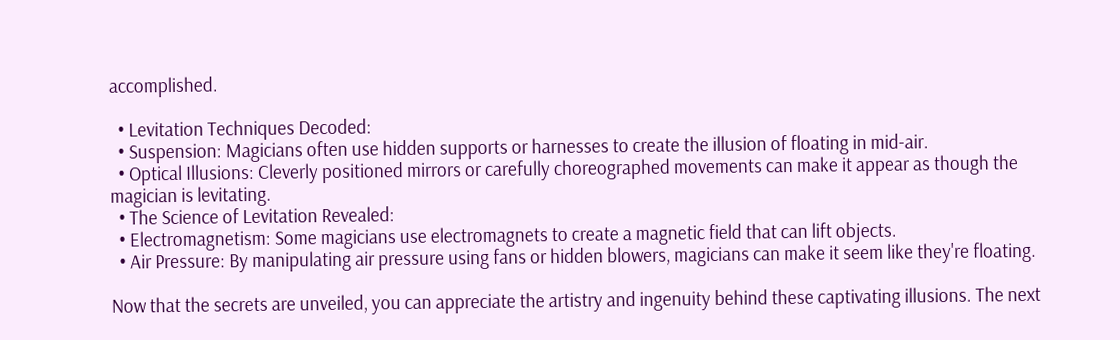accomplished.

  • Levitation Techniques Decoded:
  • Suspension: Magicians often use hidden supports or harnesses to create the illusion of floating in mid-air.
  • Optical Illusions: Cleverly positioned mirrors or carefully choreographed movements can make it appear as though the magician is levitating.
  • The Science of Levitation Revealed:
  • Electromagnetism: Some magicians use electromagnets to create a magnetic field that can lift objects.
  • Air Pressure: By manipulating air pressure using fans or hidden blowers, magicians can make it seem like they're floating.

Now that the secrets are unveiled, you can appreciate the artistry and ingenuity behind these captivating illusions. The next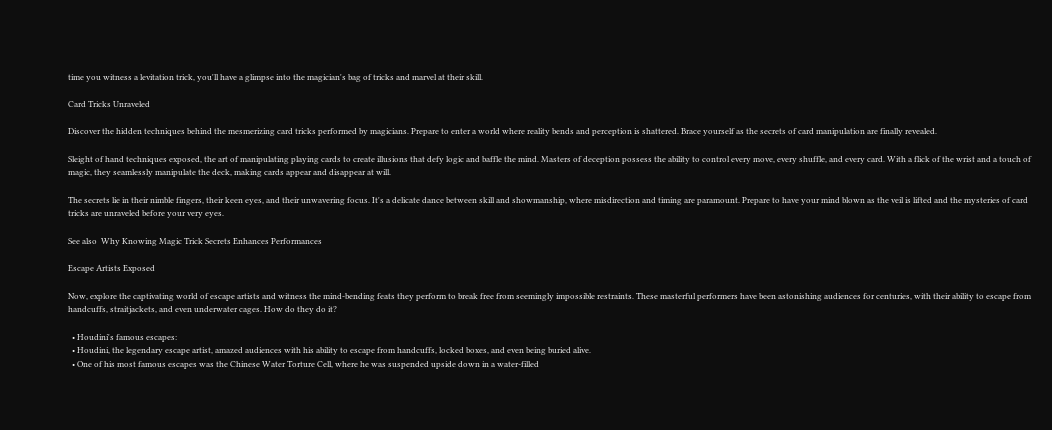time you witness a levitation trick, you'll have a glimpse into the magician's bag of tricks and marvel at their skill.

Card Tricks Unraveled

Discover the hidden techniques behind the mesmerizing card tricks performed by magicians. Prepare to enter a world where reality bends and perception is shattered. Brace yourself as the secrets of card manipulation are finally revealed.

Sleight of hand techniques exposed, the art of manipulating playing cards to create illusions that defy logic and baffle the mind. Masters of deception possess the ability to control every move, every shuffle, and every card. With a flick of the wrist and a touch of magic, they seamlessly manipulate the deck, making cards appear and disappear at will.

The secrets lie in their nimble fingers, their keen eyes, and their unwavering focus. It's a delicate dance between skill and showmanship, where misdirection and timing are paramount. Prepare to have your mind blown as the veil is lifted and the mysteries of card tricks are unraveled before your very eyes.

See also  Why Knowing Magic Trick Secrets Enhances Performances

Escape Artists Exposed

Now, explore the captivating world of escape artists and witness the mind-bending feats they perform to break free from seemingly impossible restraints. These masterful performers have been astonishing audiences for centuries, with their ability to escape from handcuffs, straitjackets, and even underwater cages. How do they do it?

  • Houdini's famous escapes:
  • Houdini, the legendary escape artist, amazed audiences with his ability to escape from handcuffs, locked boxes, and even being buried alive.
  • One of his most famous escapes was the Chinese Water Torture Cell, where he was suspended upside down in a water-filled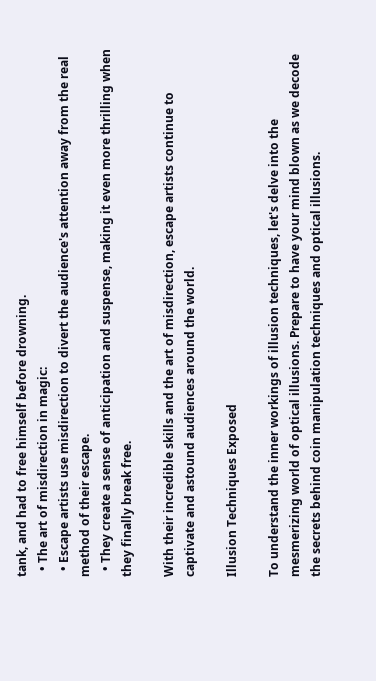tank, and had to free himself before drowning.
  • The art of misdirection in magic:
  • Escape artists use misdirection to divert the audience's attention away from the real method of their escape.
  • They create a sense of anticipation and suspense, making it even more thrilling when they finally break free.

With their incredible skills and the art of misdirection, escape artists continue to captivate and astound audiences around the world.

Illusion Techniques Exposed

To understand the inner workings of illusion techniques, let's delve into the mesmerizing world of optical illusions. Prepare to have your mind blown as we decode the secrets behind coin manipulation techniques and optical illusions.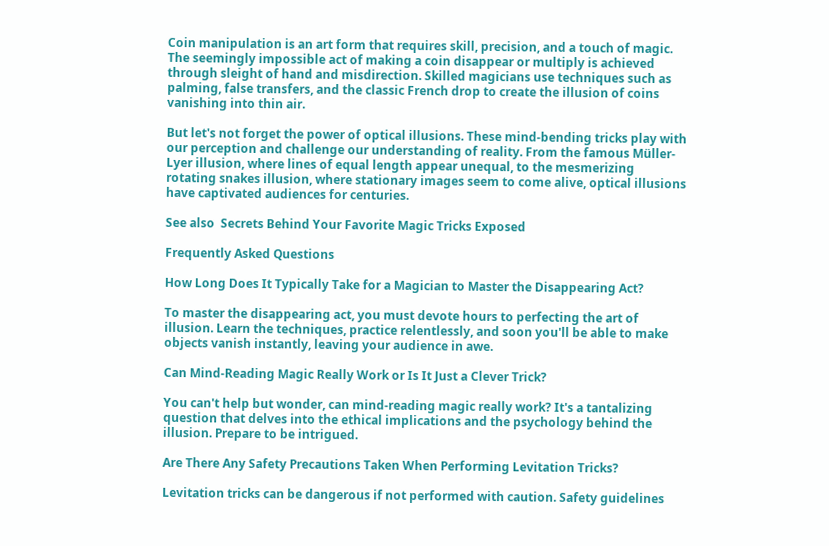Coin manipulation is an art form that requires skill, precision, and a touch of magic. The seemingly impossible act of making a coin disappear or multiply is achieved through sleight of hand and misdirection. Skilled magicians use techniques such as palming, false transfers, and the classic French drop to create the illusion of coins vanishing into thin air.

But let's not forget the power of optical illusions. These mind-bending tricks play with our perception and challenge our understanding of reality. From the famous Müller-Lyer illusion, where lines of equal length appear unequal, to the mesmerizing rotating snakes illusion, where stationary images seem to come alive, optical illusions have captivated audiences for centuries.

See also  Secrets Behind Your Favorite Magic Tricks Exposed

Frequently Asked Questions

How Long Does It Typically Take for a Magician to Master the Disappearing Act?

To master the disappearing act, you must devote hours to perfecting the art of illusion. Learn the techniques, practice relentlessly, and soon you'll be able to make objects vanish instantly, leaving your audience in awe.

Can Mind-Reading Magic Really Work or Is It Just a Clever Trick?

You can't help but wonder, can mind-reading magic really work? It's a tantalizing question that delves into the ethical implications and the psychology behind the illusion. Prepare to be intrigued.

Are There Any Safety Precautions Taken When Performing Levitation Tricks?

Levitation tricks can be dangerous if not performed with caution. Safety guidelines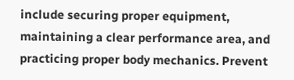include securing proper equipment, maintaining a clear performance area, and practicing proper body mechanics. Prevent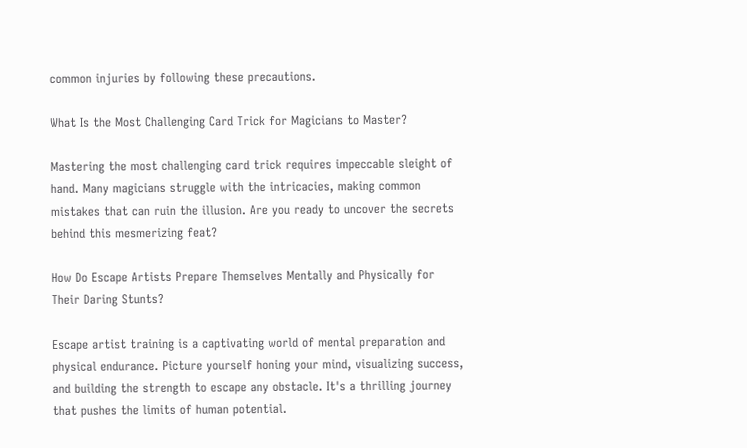common injuries by following these precautions.

What Is the Most Challenging Card Trick for Magicians to Master?

Mastering the most challenging card trick requires impeccable sleight of hand. Many magicians struggle with the intricacies, making common mistakes that can ruin the illusion. Are you ready to uncover the secrets behind this mesmerizing feat?

How Do Escape Artists Prepare Themselves Mentally and Physically for Their Daring Stunts?

Escape artist training is a captivating world of mental preparation and physical endurance. Picture yourself honing your mind, visualizing success, and building the strength to escape any obstacle. It's a thrilling journey that pushes the limits of human potential.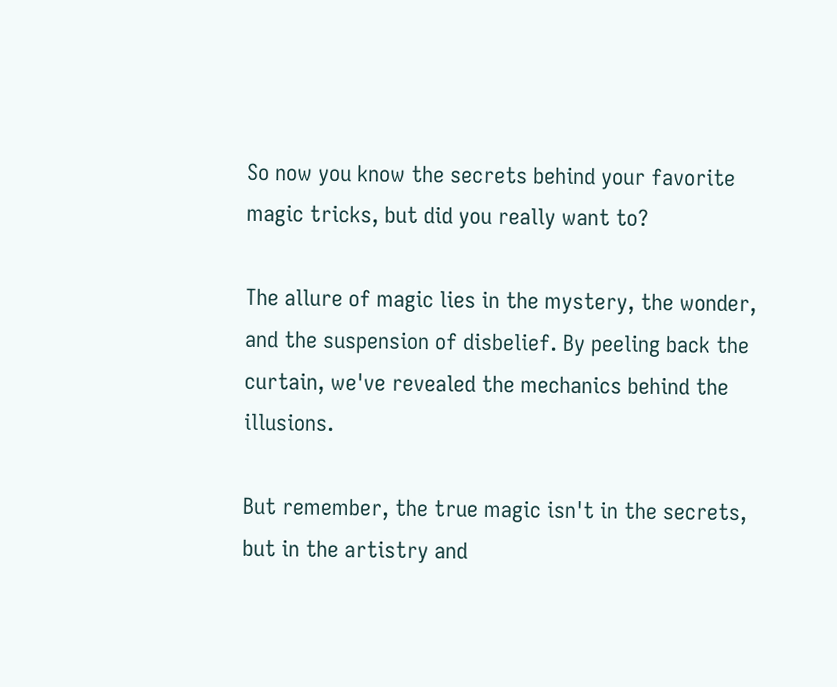So now you know the secrets behind your favorite magic tricks, but did you really want to?

The allure of magic lies in the mystery, the wonder, and the suspension of disbelief. By peeling back the curtain, we've revealed the mechanics behind the illusions.

But remember, the true magic isn't in the secrets, but in the artistry and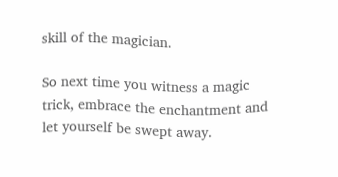skill of the magician.

So next time you witness a magic trick, embrace the enchantment and let yourself be swept away.